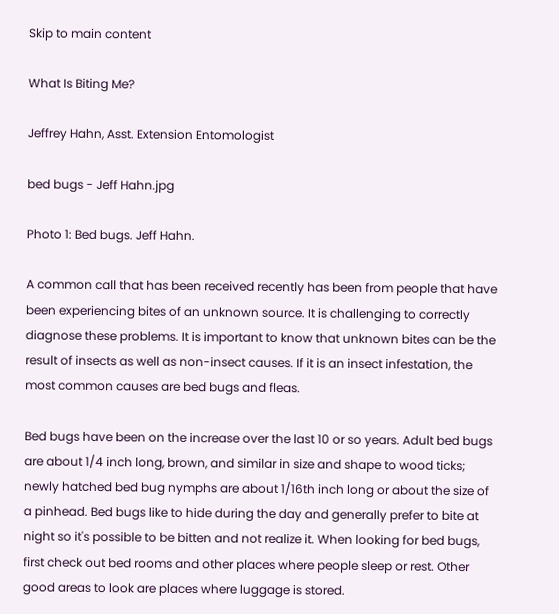Skip to main content

What Is Biting Me?

Jeffrey Hahn, Asst. Extension Entomologist

bed bugs - Jeff Hahn.jpg

Photo 1: Bed bugs. Jeff Hahn.

A common call that has been received recently has been from people that have been experiencing bites of an unknown source. It is challenging to correctly diagnose these problems. It is important to know that unknown bites can be the result of insects as well as non-insect causes. If it is an insect infestation, the most common causes are bed bugs and fleas.

Bed bugs have been on the increase over the last 10 or so years. Adult bed bugs are about 1/4 inch long, brown, and similar in size and shape to wood ticks; newly hatched bed bug nymphs are about 1/16th inch long or about the size of a pinhead. Bed bugs like to hide during the day and generally prefer to bite at night so it's possible to be bitten and not realize it. When looking for bed bugs, first check out bed rooms and other places where people sleep or rest. Other good areas to look are places where luggage is stored.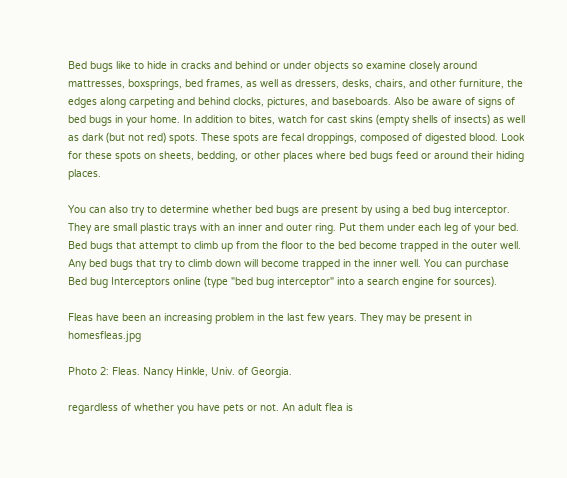Bed bugs like to hide in cracks and behind or under objects so examine closely around mattresses, boxsprings, bed frames, as well as dressers, desks, chairs, and other furniture, the edges along carpeting and behind clocks, pictures, and baseboards. Also be aware of signs of bed bugs in your home. In addition to bites, watch for cast skins (empty shells of insects) as well as dark (but not red) spots. These spots are fecal droppings, composed of digested blood. Look for these spots on sheets, bedding, or other places where bed bugs feed or around their hiding places.

You can also try to determine whether bed bugs are present by using a bed bug interceptor. They are small plastic trays with an inner and outer ring. Put them under each leg of your bed. Bed bugs that attempt to climb up from the floor to the bed become trapped in the outer well. Any bed bugs that try to climb down will become trapped in the inner well. You can purchase Bed bug Interceptors online (type "bed bug interceptor" into a search engine for sources).

Fleas have been an increasing problem in the last few years. They may be present in homesfleas.jpg

Photo 2: Fleas. Nancy Hinkle, Univ. of Georgia.

regardless of whether you have pets or not. An adult flea is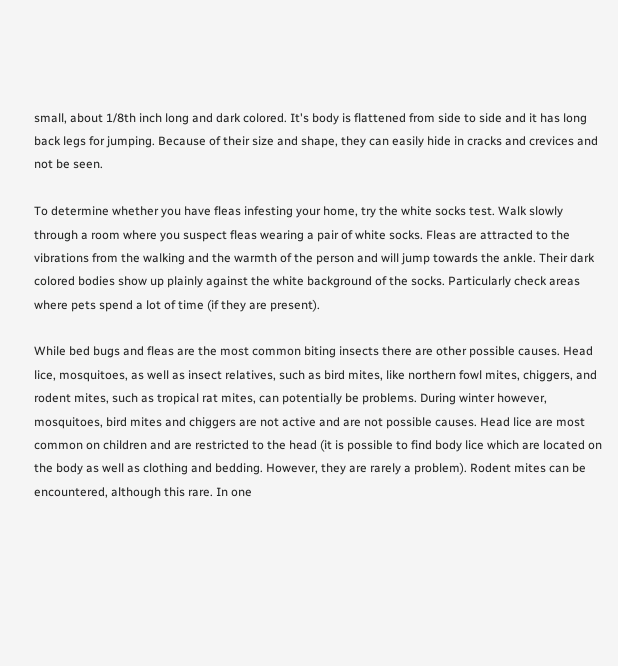small, about 1/8th inch long and dark colored. It's body is flattened from side to side and it has long back legs for jumping. Because of their size and shape, they can easily hide in cracks and crevices and not be seen.

To determine whether you have fleas infesting your home, try the white socks test. Walk slowly through a room where you suspect fleas wearing a pair of white socks. Fleas are attracted to the vibrations from the walking and the warmth of the person and will jump towards the ankle. Their dark colored bodies show up plainly against the white background of the socks. Particularly check areas where pets spend a lot of time (if they are present).

While bed bugs and fleas are the most common biting insects there are other possible causes. Head lice, mosquitoes, as well as insect relatives, such as bird mites, like northern fowl mites, chiggers, and rodent mites, such as tropical rat mites, can potentially be problems. During winter however, mosquitoes, bird mites and chiggers are not active and are not possible causes. Head lice are most common on children and are restricted to the head (it is possible to find body lice which are located on the body as well as clothing and bedding. However, they are rarely a problem). Rodent mites can be encountered, although this rare. In one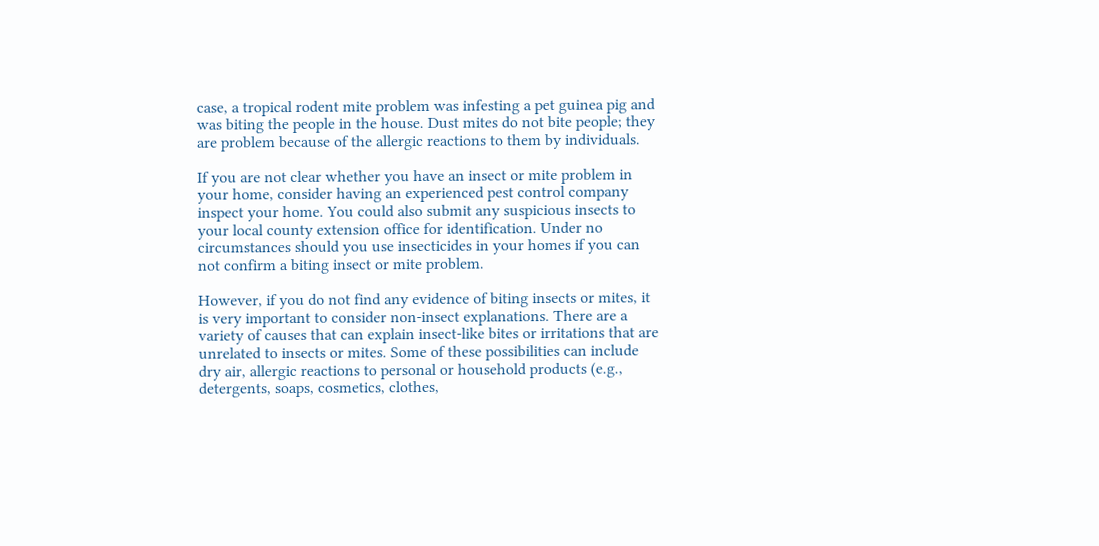case, a tropical rodent mite problem was infesting a pet guinea pig and was biting the people in the house. Dust mites do not bite people; they are problem because of the allergic reactions to them by individuals.

If you are not clear whether you have an insect or mite problem in your home, consider having an experienced pest control company inspect your home. You could also submit any suspicious insects to your local county extension office for identification. Under no circumstances should you use insecticides in your homes if you can not confirm a biting insect or mite problem.

However, if you do not find any evidence of biting insects or mites, it is very important to consider non-insect explanations. There are a variety of causes that can explain insect-like bites or irritations that are unrelated to insects or mites. Some of these possibilities can include dry air, allergic reactions to personal or household products (e.g., detergents, soaps, cosmetics, clothes,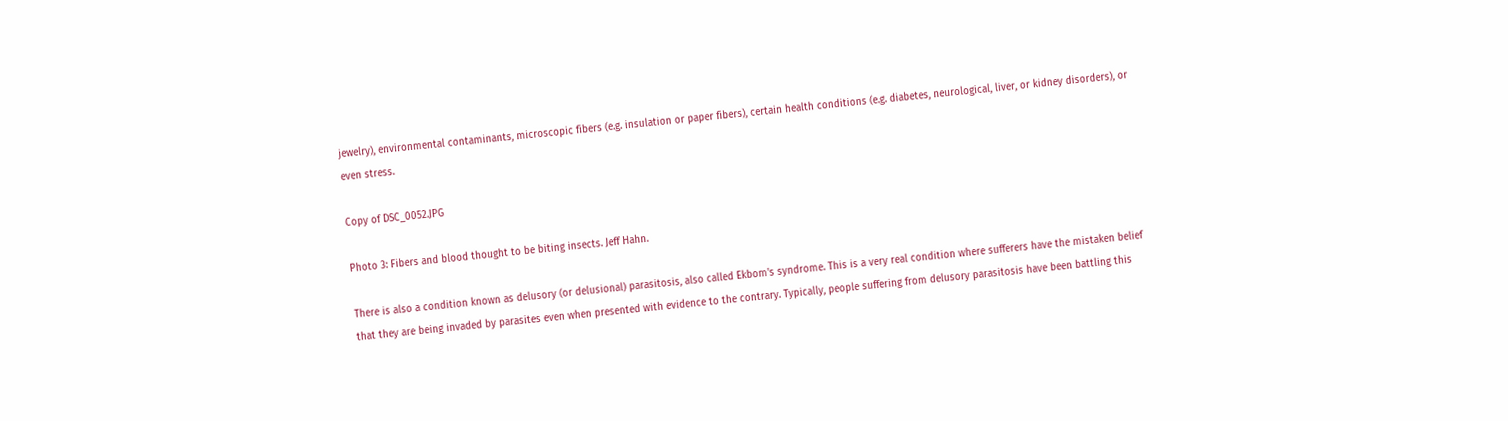jewelry), environmental contaminants, microscopic fibers (e.g. insulation or paper fibers), certain health conditions (e.g. diabetes, neurological, liver, or kidney disorders), or even stress.

Copy of DSC_0052.JPG

Photo 3: Fibers and blood thought to be biting insects. Jeff Hahn.

There is also a condition known as delusory (or delusional) parasitosis, also called Ekbom's syndrome. This is a very real condition where sufferers have the mistaken belief that they are being invaded by parasites even when presented with evidence to the contrary. Typically, people suffering from delusory parasitosis have been battling this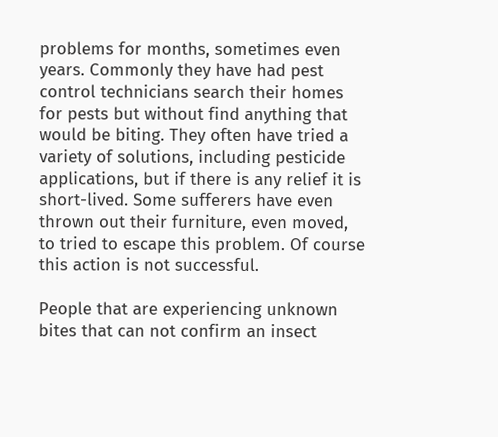problems for months, sometimes even years. Commonly they have had pest control technicians search their homes for pests but without find anything that would be biting. They often have tried a variety of solutions, including pesticide applications, but if there is any relief it is short-lived. Some sufferers have even thrown out their furniture, even moved, to tried to escape this problem. Of course this action is not successful.

People that are experiencing unknown bites that can not confirm an insect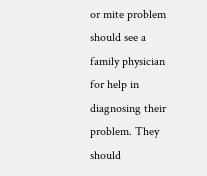or mite problem should see a family physician for help in diagnosing their problem. They should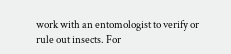work with an entomologist to verify or rule out insects. For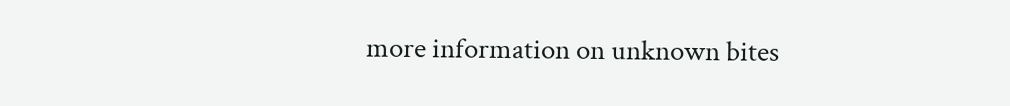more information on unknown bites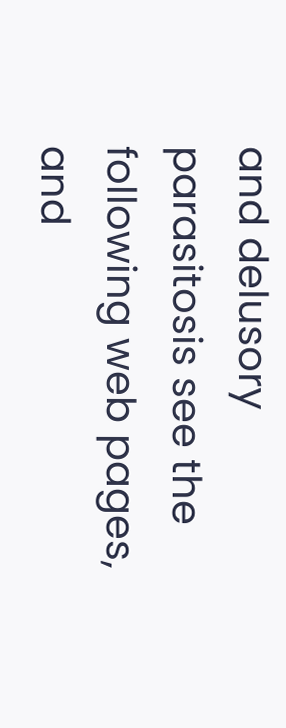and delusory parasitosis see the following web pages, and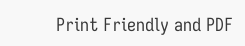Print Friendly and PDF